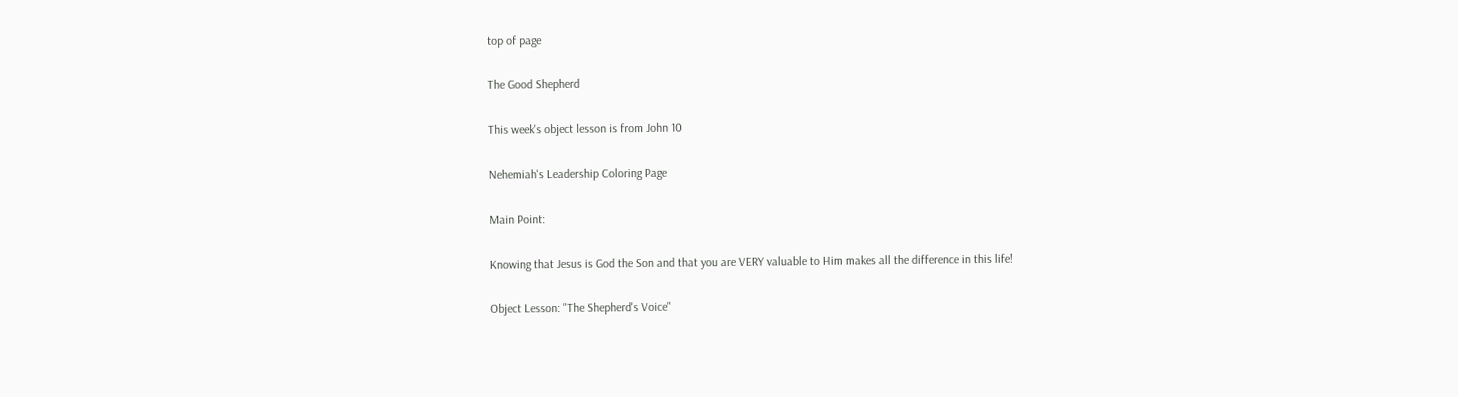top of page

The Good Shepherd

This week's object lesson is from John 10

Nehemiah's Leadership Coloring Page

Main Point:

Knowing that Jesus is God the Son and that you are VERY valuable to Him makes all the difference in this life!

Object Lesson: "The Shepherd's Voice"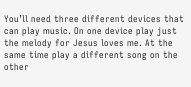You’ll need three different devices that can play music. On one device play just the melody for Jesus loves me. At the same time play a different song on the other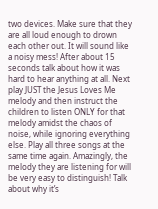two devices. Make sure that they are all loud enough to drown each other out. It will sound like a noisy mess! After about 15 seconds talk about how it was hard to hear anything at all. Next play JUST the Jesus Loves Me melody and then instruct the children to listen ONLY for that melody amidst the chaos of noise, while ignoring everything else. Play all three songs at the same time again. Amazingly, the melody they are listening for will be very easy to distinguish! Talk about why it’s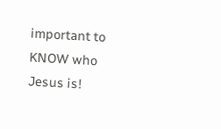important to KNOW who Jesus is!